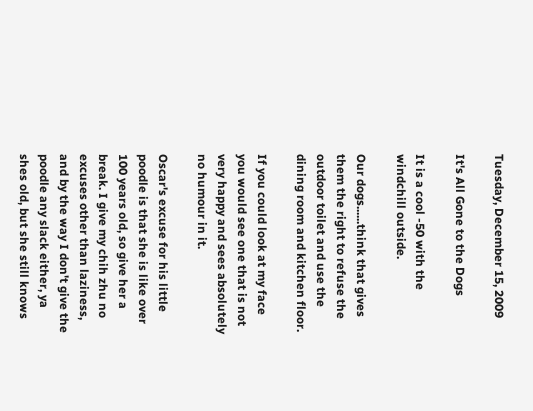Tuesday, December 15, 2009

It's All Gone to the Dogs

It is a cool -50 with the windchill outside.

Our dogs......think that gives them the right to refuse the outdoor toilet and use the dining room and kitchen floor.

If you could look at my face you would see one that is not very happy and sees absolutely no humour in it.

Oscar's excuse for his little poodle is that she is like over 100 years old, so give her a break. I give my chih zhu no excuses other than laziness, and by the way I don't give the poodle any slack either, ya shes old, but she still knows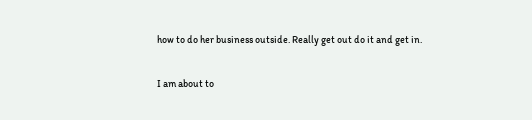how to do her business outside. Really get out do it and get in.

I am about to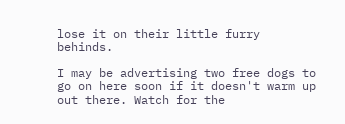lose it on their little furry behinds.

I may be advertising two free dogs to go on here soon if it doesn't warm up out there. Watch for the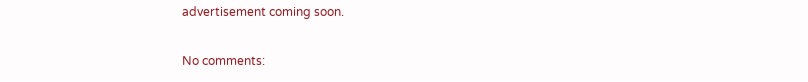advertisement coming soon.

No comments: